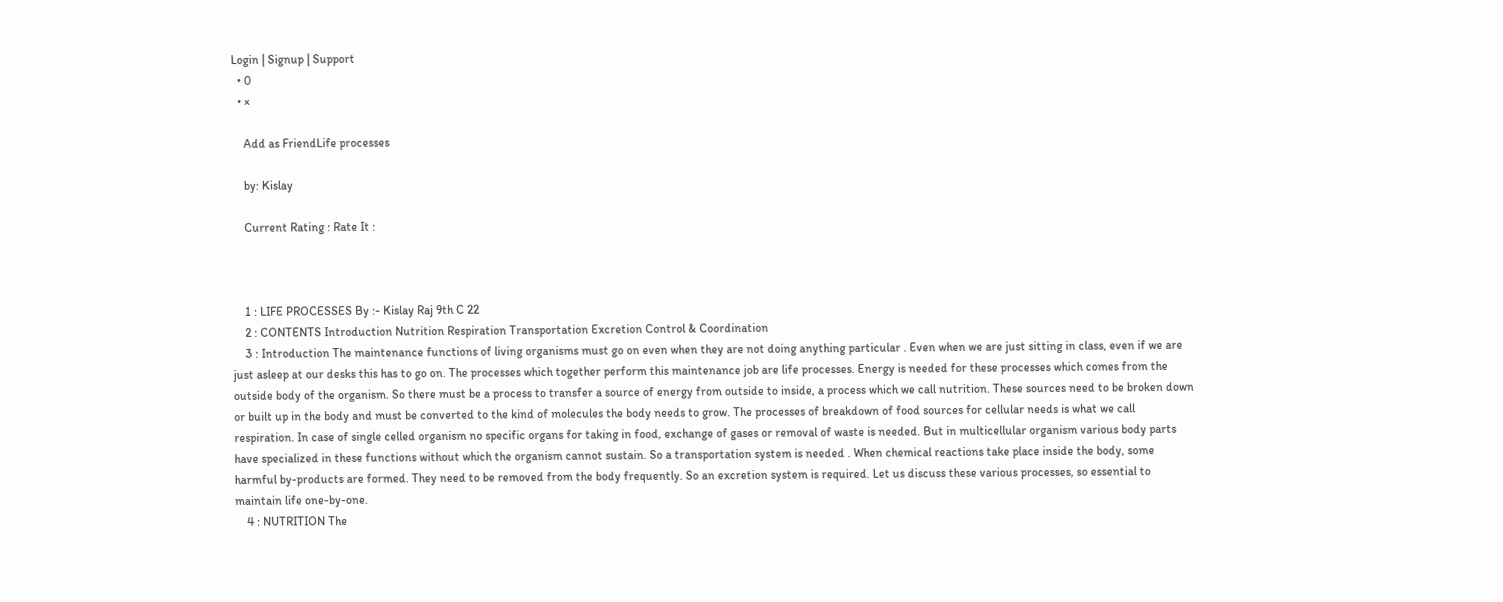Login | Signup | Support
  • 0
  • ×

    Add as FriendLife processes

    by: Kislay

    Current Rating : Rate It :



    1 : LIFE PROCESSES By :- Kislay Raj 9th C 22
    2 : CONTENTS Introduction Nutrition Respiration Transportation Excretion Control & Coordination
    3 : Introduction The maintenance functions of living organisms must go on even when they are not doing anything particular . Even when we are just sitting in class, even if we are just asleep at our desks this has to go on. The processes which together perform this maintenance job are life processes. Energy is needed for these processes which comes from the outside body of the organism. So there must be a process to transfer a source of energy from outside to inside, a process which we call nutrition. These sources need to be broken down or built up in the body and must be converted to the kind of molecules the body needs to grow. The processes of breakdown of food sources for cellular needs is what we call respiration. In case of single celled organism no specific organs for taking in food, exchange of gases or removal of waste is needed. But in multicellular organism various body parts have specialized in these functions without which the organism cannot sustain. So a transportation system is needed . When chemical reactions take place inside the body, some harmful by-products are formed. They need to be removed from the body frequently. So an excretion system is required. Let us discuss these various processes, so essential to maintain life one-by-one.
    4 : NUTRITION The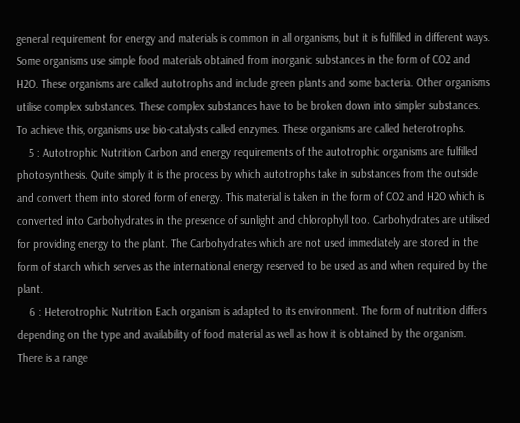general requirement for energy and materials is common in all organisms, but it is fulfilled in different ways. Some organisms use simple food materials obtained from inorganic substances in the form of CO2 and H2O. These organisms are called autotrophs and include green plants and some bacteria. Other organisms utilise complex substances. These complex substances have to be broken down into simpler substances. To achieve this, organisms use bio-catalysts called enzymes. These organisms are called heterotrophs.
    5 : Autotrophic Nutrition Carbon and energy requirements of the autotrophic organisms are fulfilled photosynthesis. Quite simply it is the process by which autotrophs take in substances from the outside and convert them into stored form of energy. This material is taken in the form of CO2 and H2O which is converted into Carbohydrates in the presence of sunlight and chlorophyll too. Carbohydrates are utilised for providing energy to the plant. The Carbohydrates which are not used immediately are stored in the form of starch which serves as the international energy reserved to be used as and when required by the plant.
    6 : Heterotrophic Nutrition Each organism is adapted to its environment. The form of nutrition differs depending on the type and availability of food material as well as how it is obtained by the organism. There is a range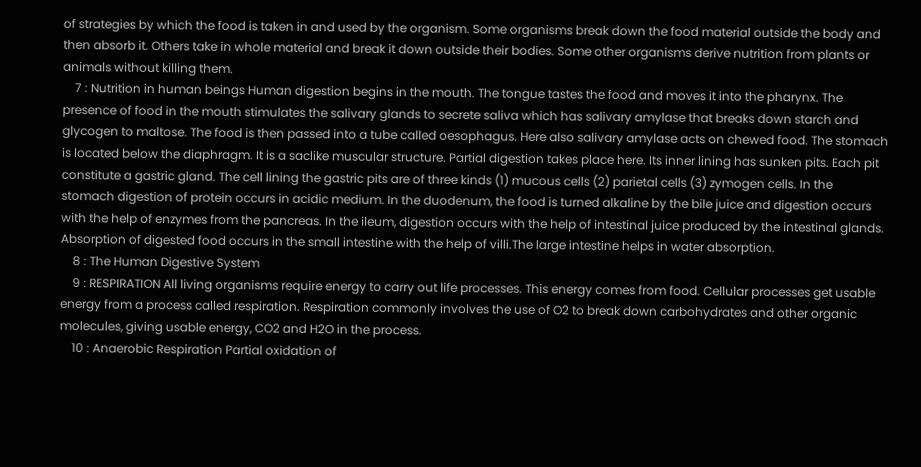of strategies by which the food is taken in and used by the organism. Some organisms break down the food material outside the body and then absorb it. Others take in whole material and break it down outside their bodies. Some other organisms derive nutrition from plants or animals without killing them.
    7 : Nutrition in human beings Human digestion begins in the mouth. The tongue tastes the food and moves it into the pharynx. The presence of food in the mouth stimulates the salivary glands to secrete saliva which has salivary amylase that breaks down starch and glycogen to maltose. The food is then passed into a tube called oesophagus. Here also salivary amylase acts on chewed food. The stomach is located below the diaphragm. It is a saclike muscular structure. Partial digestion takes place here. Its inner lining has sunken pits. Each pit constitute a gastric gland. The cell lining the gastric pits are of three kinds (1) mucous cells (2) parietal cells (3) zymogen cells. In the stomach digestion of protein occurs in acidic medium. In the duodenum, the food is turned alkaline by the bile juice and digestion occurs with the help of enzymes from the pancreas. In the ileum, digestion occurs with the help of intestinal juice produced by the intestinal glands. Absorption of digested food occurs in the small intestine with the help of villi.The large intestine helps in water absorption.
    8 : The Human Digestive System
    9 : RESPIRATION All living organisms require energy to carry out life processes. This energy comes from food. Cellular processes get usable energy from a process called respiration. Respiration commonly involves the use of O2 to break down carbohydrates and other organic molecules, giving usable energy, CO2 and H2O in the process.
    10 : Anaerobic Respiration Partial oxidation of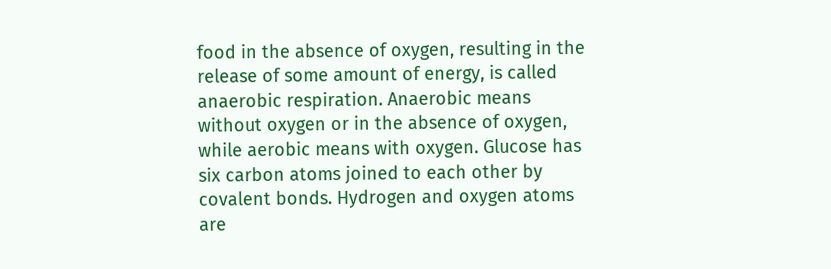food in the absence of oxygen, resulting in the release of some amount of energy, is called anaerobic respiration. Anaerobic means without oxygen or in the absence of oxygen, while aerobic means with oxygen. Glucose has six carbon atoms joined to each other by covalent bonds. Hydrogen and oxygen atoms are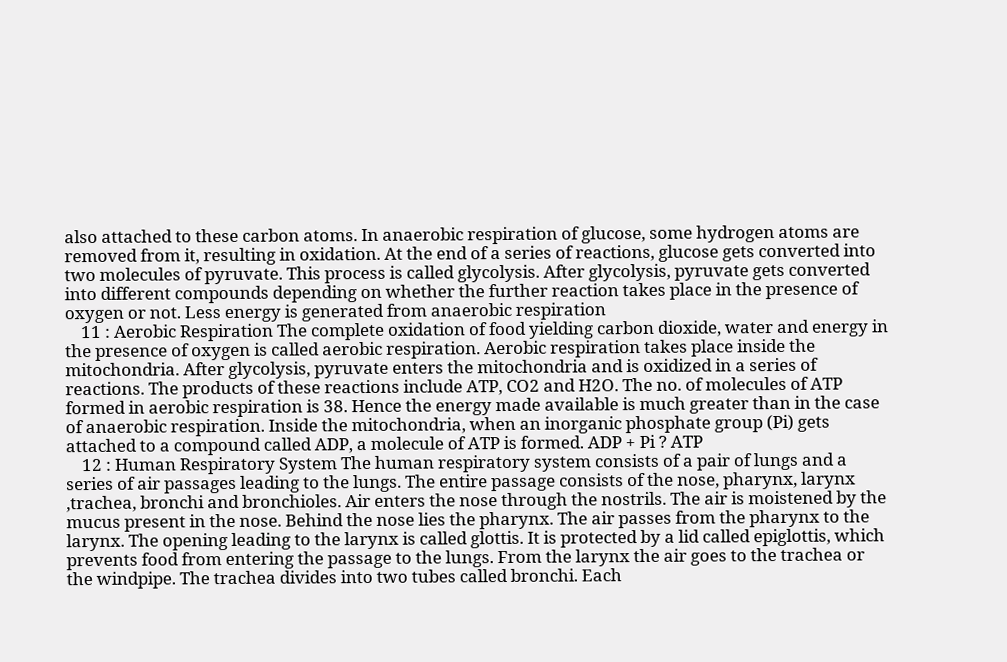also attached to these carbon atoms. In anaerobic respiration of glucose, some hydrogen atoms are removed from it, resulting in oxidation. At the end of a series of reactions, glucose gets converted into two molecules of pyruvate. This process is called glycolysis. After glycolysis, pyruvate gets converted into different compounds depending on whether the further reaction takes place in the presence of oxygen or not. Less energy is generated from anaerobic respiration
    11 : Aerobic Respiration The complete oxidation of food yielding carbon dioxide, water and energy in the presence of oxygen is called aerobic respiration. Aerobic respiration takes place inside the mitochondria. After glycolysis, pyruvate enters the mitochondria and is oxidized in a series of reactions. The products of these reactions include ATP, CO2 and H2O. The no. of molecules of ATP formed in aerobic respiration is 38. Hence the energy made available is much greater than in the case of anaerobic respiration. Inside the mitochondria, when an inorganic phosphate group (Pi) gets attached to a compound called ADP, a molecule of ATP is formed. ADP + Pi ? ATP
    12 : Human Respiratory System The human respiratory system consists of a pair of lungs and a series of air passages leading to the lungs. The entire passage consists of the nose, pharynx, larynx ,trachea, bronchi and bronchioles. Air enters the nose through the nostrils. The air is moistened by the mucus present in the nose. Behind the nose lies the pharynx. The air passes from the pharynx to the larynx. The opening leading to the larynx is called glottis. It is protected by a lid called epiglottis, which prevents food from entering the passage to the lungs. From the larynx the air goes to the trachea or the windpipe. The trachea divides into two tubes called bronchi. Each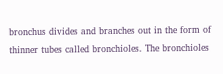bronchus divides and branches out in the form of thinner tubes called bronchioles. The bronchioles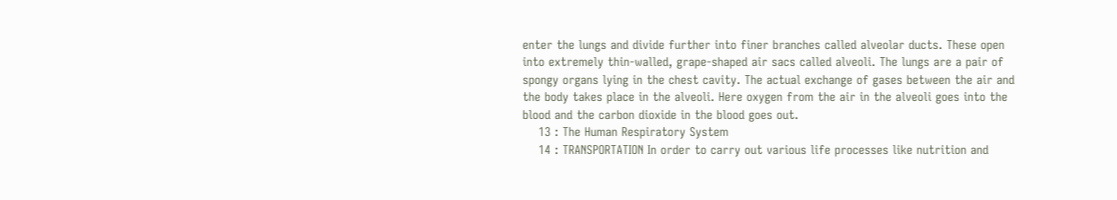enter the lungs and divide further into finer branches called alveolar ducts. These open into extremely thin-walled, grape-shaped air sacs called alveoli. The lungs are a pair of spongy organs lying in the chest cavity. The actual exchange of gases between the air and the body takes place in the alveoli. Here oxygen from the air in the alveoli goes into the blood and the carbon dioxide in the blood goes out.
    13 : The Human Respiratory System
    14 : TRANSPORTATION In order to carry out various life processes like nutrition and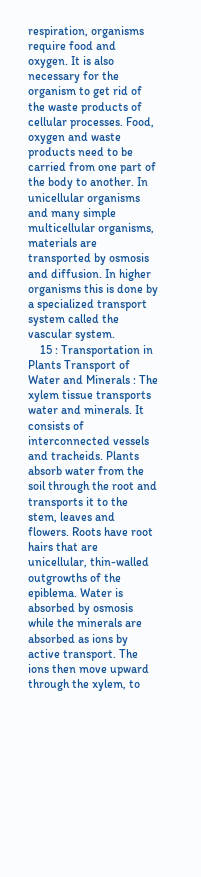respiration, organisms require food and oxygen. It is also necessary for the organism to get rid of the waste products of cellular processes. Food, oxygen and waste products need to be carried from one part of the body to another. In unicellular organisms and many simple multicellular organisms, materials are transported by osmosis and diffusion. In higher organisms this is done by a specialized transport system called the vascular system.
    15 : Transportation in Plants Transport of Water and Minerals : The xylem tissue transports water and minerals. It consists of interconnected vessels and tracheids. Plants absorb water from the soil through the root and transports it to the stem, leaves and flowers. Roots have root hairs that are unicellular, thin-walled outgrowths of the epiblema. Water is absorbed by osmosis while the minerals are absorbed as ions by active transport. The ions then move upward through the xylem, to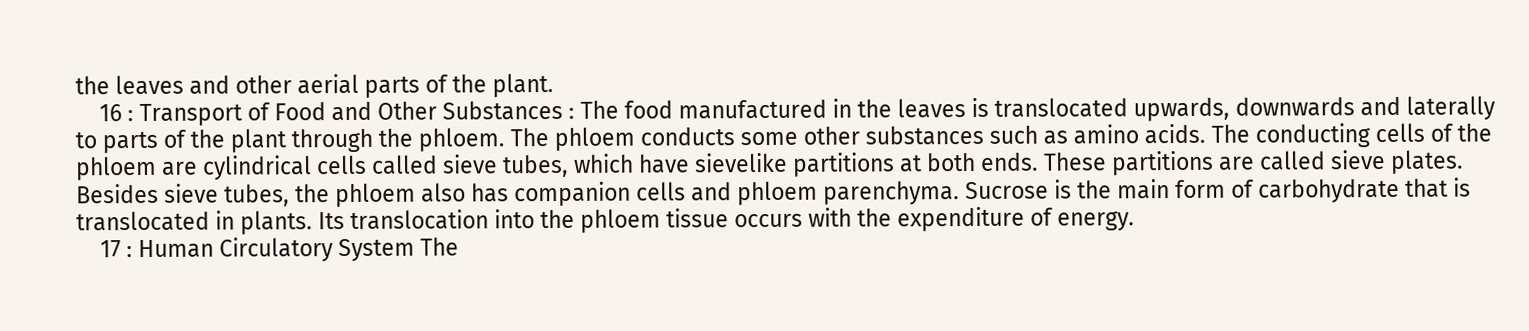the leaves and other aerial parts of the plant.
    16 : Transport of Food and Other Substances : The food manufactured in the leaves is translocated upwards, downwards and laterally to parts of the plant through the phloem. The phloem conducts some other substances such as amino acids. The conducting cells of the phloem are cylindrical cells called sieve tubes, which have sievelike partitions at both ends. These partitions are called sieve plates. Besides sieve tubes, the phloem also has companion cells and phloem parenchyma. Sucrose is the main form of carbohydrate that is translocated in plants. Its translocation into the phloem tissue occurs with the expenditure of energy.
    17 : Human Circulatory System The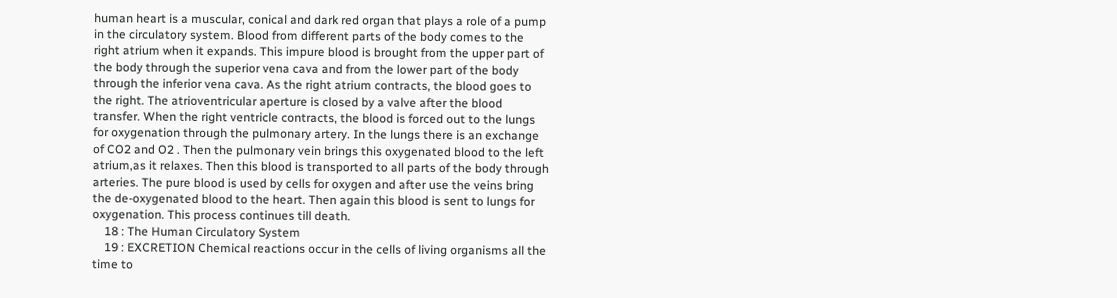human heart is a muscular, conical and dark red organ that plays a role of a pump in the circulatory system. Blood from different parts of the body comes to the right atrium when it expands. This impure blood is brought from the upper part of the body through the superior vena cava and from the lower part of the body through the inferior vena cava. As the right atrium contracts, the blood goes to the right. The atrioventricular aperture is closed by a valve after the blood transfer. When the right ventricle contracts, the blood is forced out to the lungs for oxygenation through the pulmonary artery. In the lungs there is an exchange of CO2 and O2 . Then the pulmonary vein brings this oxygenated blood to the left atrium,as it relaxes. Then this blood is transported to all parts of the body through arteries. The pure blood is used by cells for oxygen and after use the veins bring the de-oxygenated blood to the heart. Then again this blood is sent to lungs for oxygenation. This process continues till death.
    18 : The Human Circulatory System
    19 : EXCRETION Chemical reactions occur in the cells of living organisms all the time to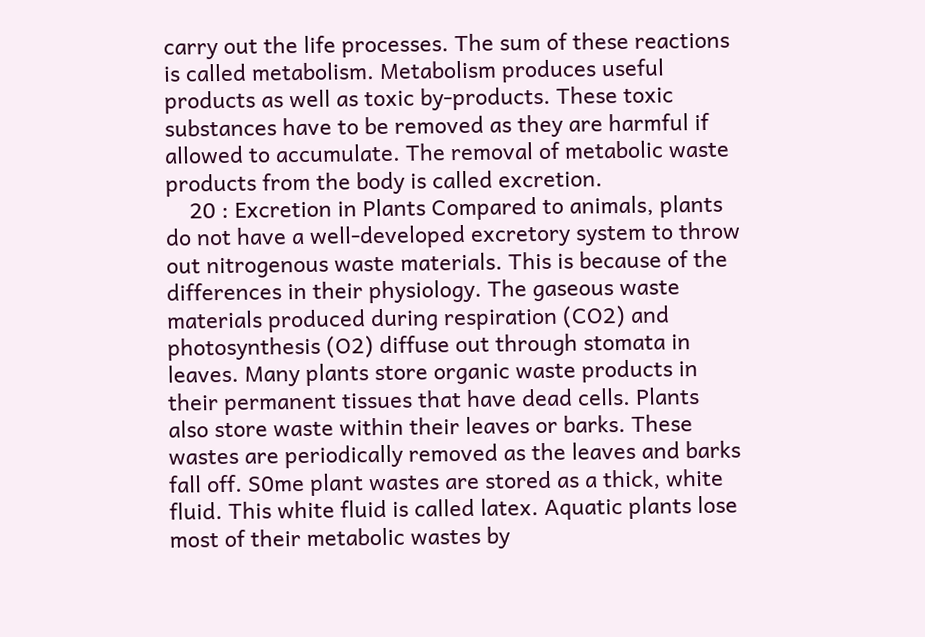carry out the life processes. The sum of these reactions is called metabolism. Metabolism produces useful products as well as toxic by-products. These toxic substances have to be removed as they are harmful if allowed to accumulate. The removal of metabolic waste products from the body is called excretion.
    20 : Excretion in Plants Compared to animals, plants do not have a well-developed excretory system to throw out nitrogenous waste materials. This is because of the differences in their physiology. The gaseous waste materials produced during respiration (CO2) and photosynthesis (O2) diffuse out through stomata in leaves. Many plants store organic waste products in their permanent tissues that have dead cells. Plants also store waste within their leaves or barks. These wastes are periodically removed as the leaves and barks fall off. S0me plant wastes are stored as a thick, white fluid. This white fluid is called latex. Aquatic plants lose most of their metabolic wastes by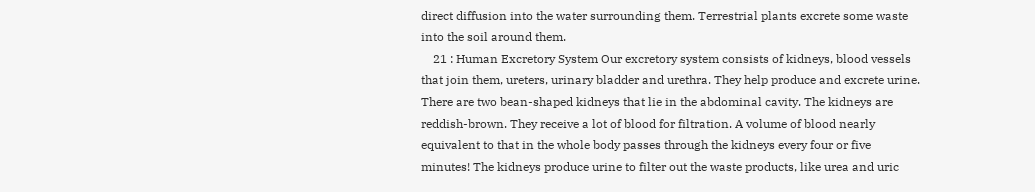direct diffusion into the water surrounding them. Terrestrial plants excrete some waste into the soil around them.
    21 : Human Excretory System Our excretory system consists of kidneys, blood vessels that join them, ureters, urinary bladder and urethra. They help produce and excrete urine. There are two bean-shaped kidneys that lie in the abdominal cavity. The kidneys are reddish-brown. They receive a lot of blood for filtration. A volume of blood nearly equivalent to that in the whole body passes through the kidneys every four or five minutes! The kidneys produce urine to filter out the waste products, like urea and uric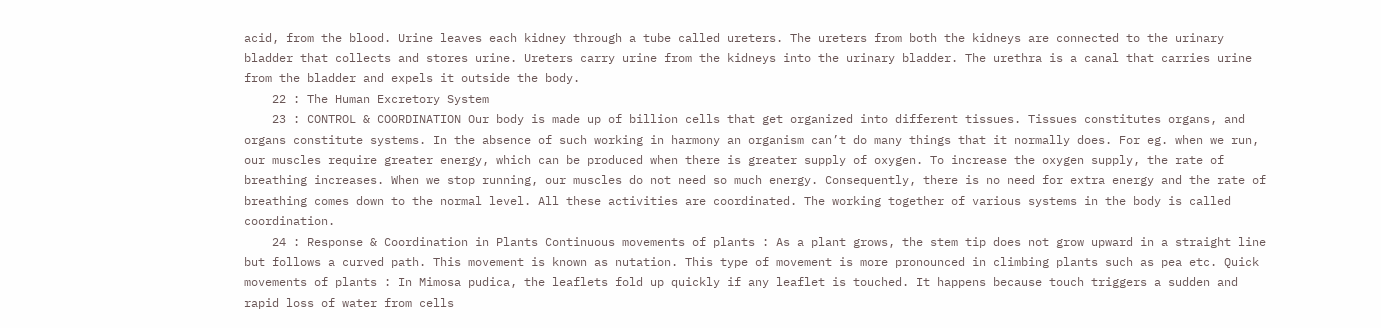acid, from the blood. Urine leaves each kidney through a tube called ureters. The ureters from both the kidneys are connected to the urinary bladder that collects and stores urine. Ureters carry urine from the kidneys into the urinary bladder. The urethra is a canal that carries urine from the bladder and expels it outside the body.
    22 : The Human Excretory System
    23 : CONTROL & COORDINATION Our body is made up of billion cells that get organized into different tissues. Tissues constitutes organs, and organs constitute systems. In the absence of such working in harmony an organism can’t do many things that it normally does. For eg. when we run, our muscles require greater energy, which can be produced when there is greater supply of oxygen. To increase the oxygen supply, the rate of breathing increases. When we stop running, our muscles do not need so much energy. Consequently, there is no need for extra energy and the rate of breathing comes down to the normal level. All these activities are coordinated. The working together of various systems in the body is called coordination.
    24 : Response & Coordination in Plants Continuous movements of plants : As a plant grows, the stem tip does not grow upward in a straight line but follows a curved path. This movement is known as nutation. This type of movement is more pronounced in climbing plants such as pea etc. Quick movements of plants : In Mimosa pudica, the leaflets fold up quickly if any leaflet is touched. It happens because touch triggers a sudden and rapid loss of water from cells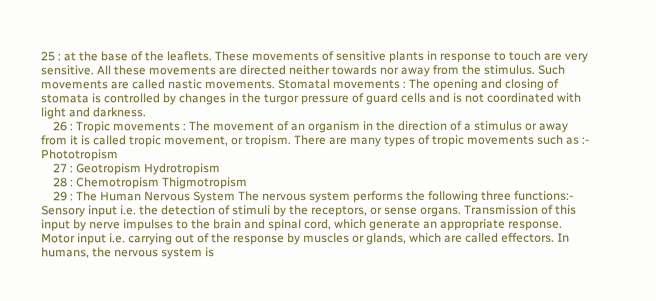25 : at the base of the leaflets. These movements of sensitive plants in response to touch are very sensitive. All these movements are directed neither towards nor away from the stimulus. Such movements are called nastic movements. Stomatal movements : The opening and closing of stomata is controlled by changes in the turgor pressure of guard cells and is not coordinated with light and darkness.
    26 : Tropic movements : The movement of an organism in the direction of a stimulus or away from it is called tropic movement, or tropism. There are many types of tropic movements such as :- Phototropism
    27 : Geotropism Hydrotropism
    28 : Chemotropism Thigmotropism
    29 : The Human Nervous System The nervous system performs the following three functions:- Sensory input i.e. the detection of stimuli by the receptors, or sense organs. Transmission of this input by nerve impulses to the brain and spinal cord, which generate an appropriate response. Motor input i.e. carrying out of the response by muscles or glands, which are called effectors. In humans, the nervous system is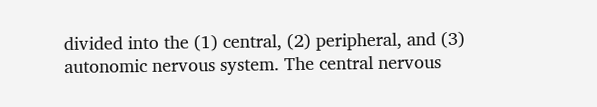divided into the (1) central, (2) peripheral, and (3) autonomic nervous system. The central nervous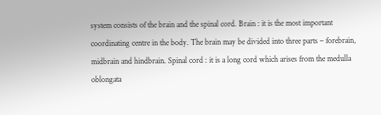system consists of the brain and the spinal cord. Brain : it is the most important coordinating centre in the body. The brain may be divided into three parts – forebrain, midbrain and hindbrain. Spinal cord : it is a long cord which arises from the medulla oblongata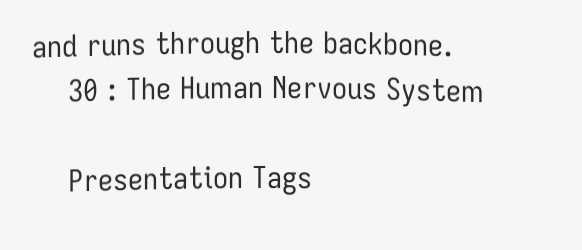and runs through the backbone.
    30 : The Human Nervous System

    Presentation Tags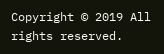Copyright © 2019 All rights reserved.